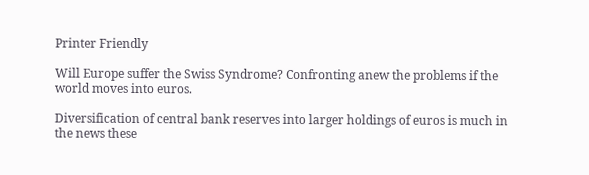Printer Friendly

Will Europe suffer the Swiss Syndrome? Confronting anew the problems if the world moves into euros.

Diversification of central bank reserves into larger holdings of euros is much in the news these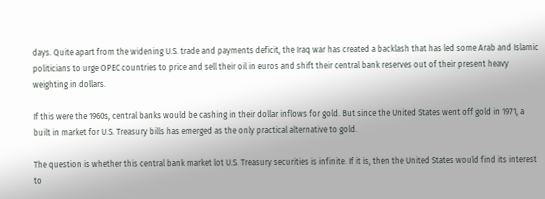days. Quite apart from the widening U.S. trade and payments deficit, the Iraq war has created a backlash that has led some Arab and Islamic politicians to urge OPEC countries to price and sell their oil in euros and shift their central bank reserves out of their present heavy weighting in dollars.

If this were the 1960s, central banks would be cashing in their dollar inflows for gold. But since the United States went off gold in 1971, a built in market for U.S. Treasury bills has emerged as the only practical alternative to gold.

The question is whether this central bank market lot U.S. Treasury securities is infinite. If it is, then the United States would find its interest to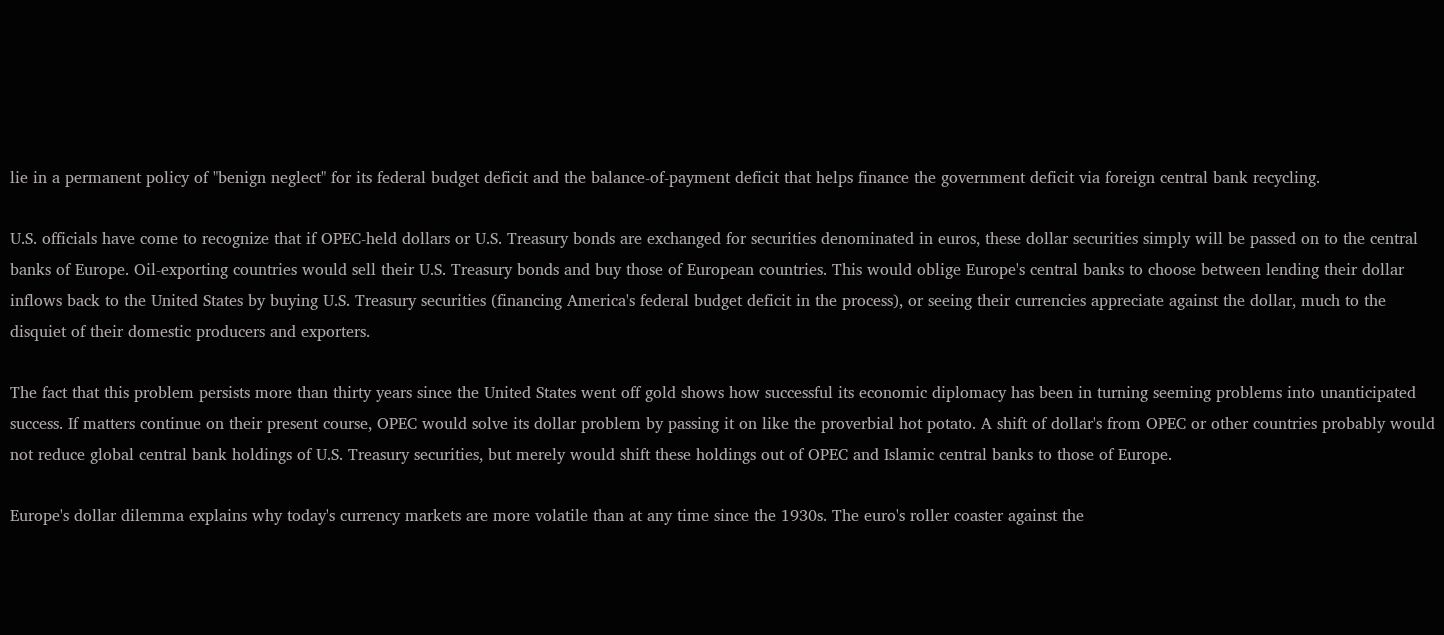lie in a permanent policy of "benign neglect" for its federal budget deficit and the balance-of-payment deficit that helps finance the government deficit via foreign central bank recycling.

U.S. officials have come to recognize that if OPEC-held dollars or U.S. Treasury bonds are exchanged for securities denominated in euros, these dollar securities simply will be passed on to the central banks of Europe. Oil-exporting countries would sell their U.S. Treasury bonds and buy those of European countries. This would oblige Europe's central banks to choose between lending their dollar inflows back to the United States by buying U.S. Treasury securities (financing America's federal budget deficit in the process), or seeing their currencies appreciate against the dollar, much to the disquiet of their domestic producers and exporters.

The fact that this problem persists more than thirty years since the United States went off gold shows how successful its economic diplomacy has been in turning seeming problems into unanticipated success. If matters continue on their present course, OPEC would solve its dollar problem by passing it on like the proverbial hot potato. A shift of dollar's from OPEC or other countries probably would not reduce global central bank holdings of U.S. Treasury securities, but merely would shift these holdings out of OPEC and Islamic central banks to those of Europe.

Europe's dollar dilemma explains why today's currency markets are more volatile than at any time since the 1930s. The euro's roller coaster against the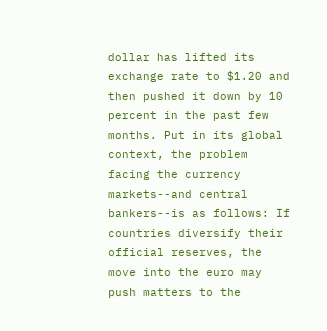dollar has lifted its exchange rate to $1.20 and then pushed it down by 10 percent in the past few months. Put in its global context, the problem facing the currency markets--and central bankers--is as follows: If countries diversify their official reserves, the move into the euro may push matters to the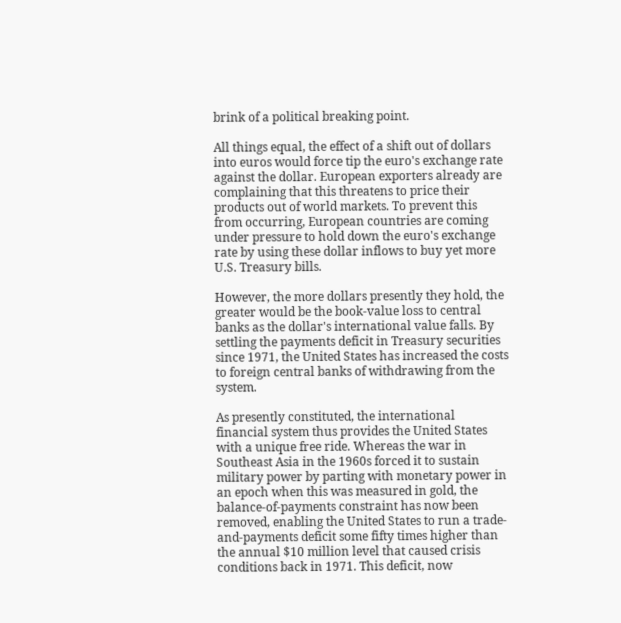brink of a political breaking point.

All things equal, the effect of a shift out of dollars into euros would force tip the euro's exchange rate against the dollar. European exporters already are complaining that this threatens to price their products out of world markets. To prevent this from occurring, European countries are coming under pressure to hold down the euro's exchange rate by using these dollar inflows to buy yet more U.S. Treasury bills.

However, the more dollars presently they hold, the greater would be the book-value loss to central banks as the dollar's international value falls. By settling the payments deficit in Treasury securities since 1971, the United States has increased the costs to foreign central banks of withdrawing from the system.

As presently constituted, the international financial system thus provides the United States with a unique free ride. Whereas the war in Southeast Asia in the 1960s forced it to sustain military power by parting with monetary power in an epoch when this was measured in gold, the balance-of-payments constraint has now been removed, enabling the United States to run a trade-and-payments deficit some fifty times higher than the annual $10 million level that caused crisis conditions back in 1971. This deficit, now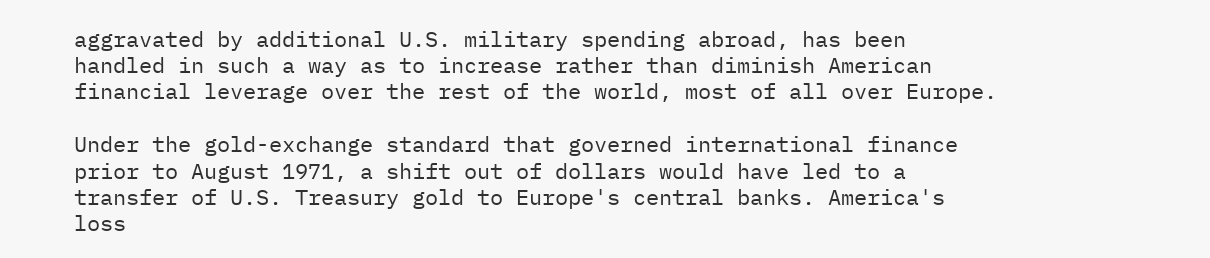aggravated by additional U.S. military spending abroad, has been handled in such a way as to increase rather than diminish American financial leverage over the rest of the world, most of all over Europe.

Under the gold-exchange standard that governed international finance prior to August 1971, a shift out of dollars would have led to a transfer of U.S. Treasury gold to Europe's central banks. America's loss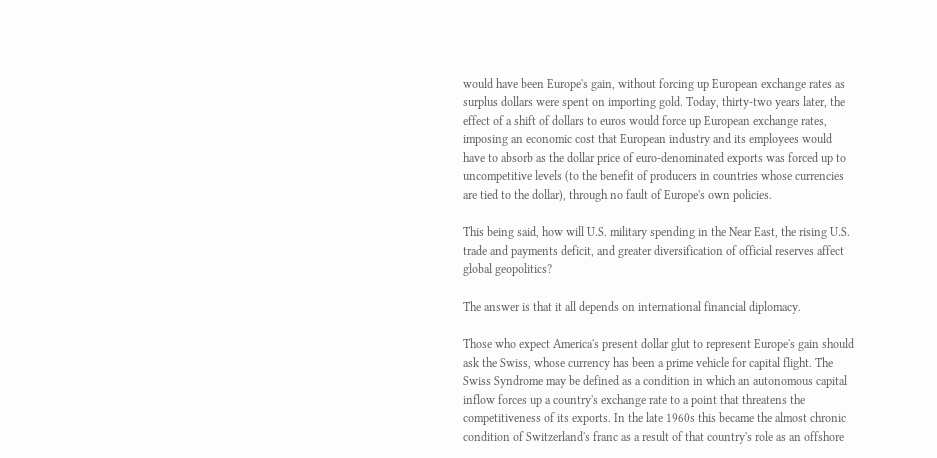would have been Europe's gain, without forcing up European exchange rates as surplus dollars were spent on importing gold. Today, thirty-two years later, the effect of a shift of dollars to euros would force up European exchange rates, imposing an economic cost that European industry and its employees would have to absorb as the dollar price of euro-denominated exports was forced up to uncompetitive levels (to the benefit of producers in countries whose currencies are tied to the dollar), through no fault of Europe's own policies.

This being said, how will U.S. military spending in the Near East, the rising U.S. trade and payments deficit, and greater diversification of official reserves affect global geopolitics?

The answer is that it all depends on international financial diplomacy.

Those who expect America's present dollar glut to represent Europe's gain should ask the Swiss, whose currency has been a prime vehicle for capital flight. The Swiss Syndrome may be defined as a condition in which an autonomous capital inflow forces up a country's exchange rate to a point that threatens the competitiveness of its exports. In the late 1960s this became the almost chronic condition of Switzerland's franc as a result of that country's role as an offshore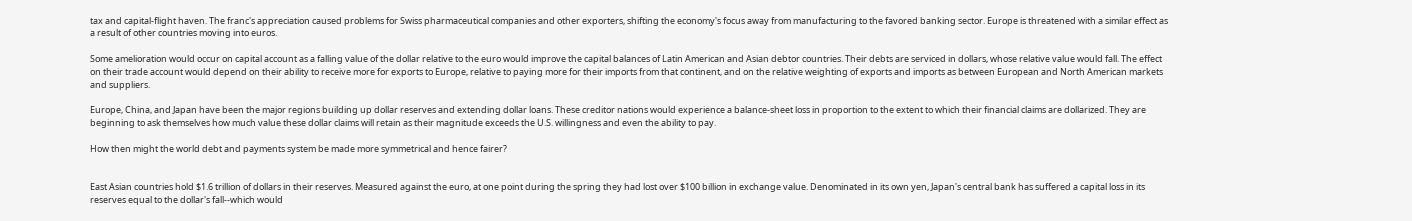tax and capital-flight haven. The franc's appreciation caused problems for Swiss pharmaceutical companies and other exporters, shifting the economy's focus away from manufacturing to the favored banking sector. Europe is threatened with a similar effect as a result of other countries moving into euros.

Some amelioration would occur on capital account as a falling value of the dollar relative to the euro would improve the capital balances of Latin American and Asian debtor countries. Their debts are serviced in dollars, whose relative value would fall. The effect on their trade account would depend on their ability to receive more for exports to Europe, relative to paying more for their imports from that continent, and on the relative weighting of exports and imports as between European and North American markets and suppliers.

Europe, China, and Japan have been the major regions building up dollar reserves and extending dollar loans. These creditor nations would experience a balance-sheet loss in proportion to the extent to which their financial claims are dollarized. They are beginning to ask themselves how much value these dollar claims will retain as their magnitude exceeds the U.S. willingness and even the ability to pay.

How then might the world debt and payments system be made more symmetrical and hence fairer?


East Asian countries hold $1.6 trillion of dollars in their reserves. Measured against the euro, at one point during the spring they had lost over $100 billion in exchange value. Denominated in its own yen, Japan's central bank has suffered a capital loss in its reserves equal to the dollar's fall--which would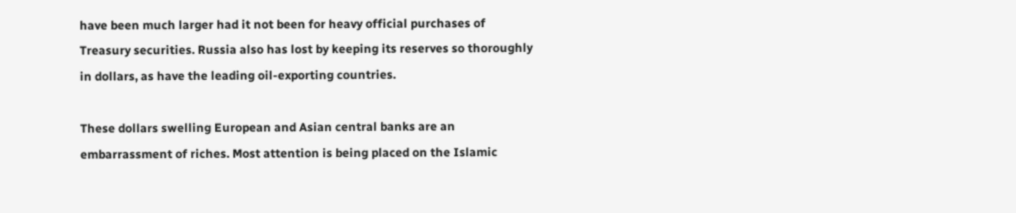have been much larger had it not been for heavy official purchases of Treasury securities. Russia also has lost by keeping its reserves so thoroughly in dollars, as have the leading oil-exporting countries.

These dollars swelling European and Asian central banks are an embarrassment of riches. Most attention is being placed on the Islamic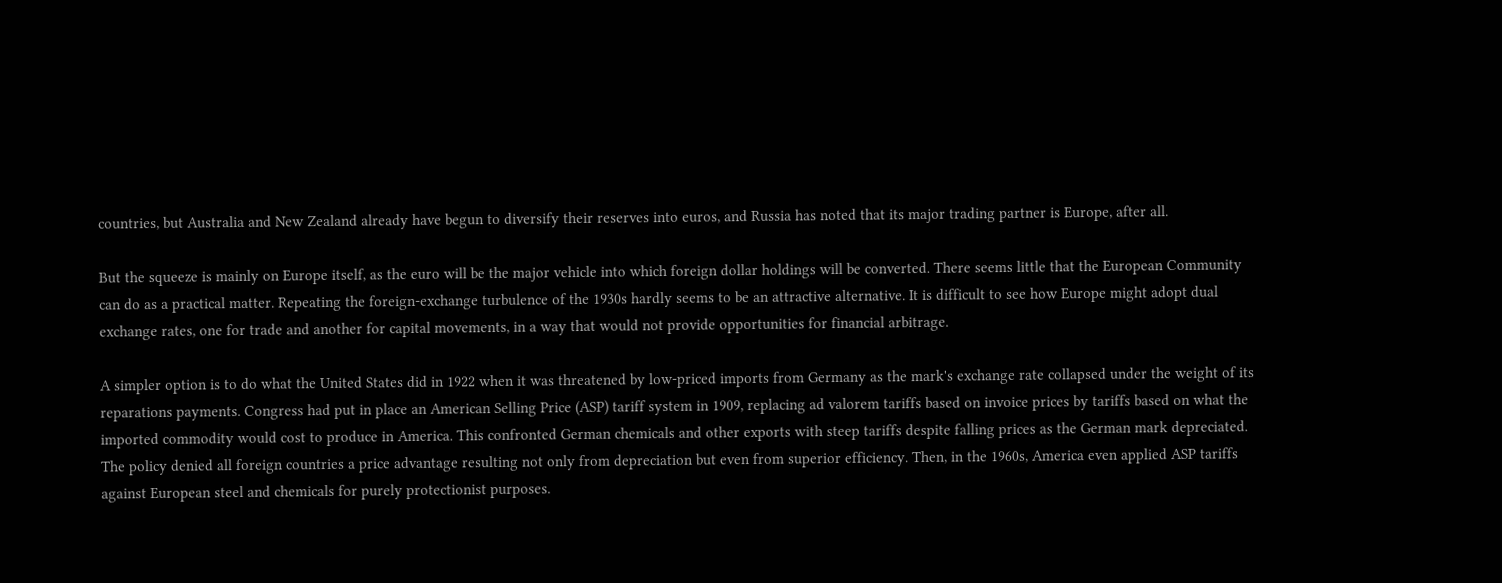countries, but Australia and New Zealand already have begun to diversify their reserves into euros, and Russia has noted that its major trading partner is Europe, after all.

But the squeeze is mainly on Europe itself, as the euro will be the major vehicle into which foreign dollar holdings will be converted. There seems little that the European Community can do as a practical matter. Repeating the foreign-exchange turbulence of the 1930s hardly seems to be an attractive alternative. It is difficult to see how Europe might adopt dual exchange rates, one for trade and another for capital movements, in a way that would not provide opportunities for financial arbitrage.

A simpler option is to do what the United States did in 1922 when it was threatened by low-priced imports from Germany as the mark's exchange rate collapsed under the weight of its reparations payments. Congress had put in place an American Selling Price (ASP) tariff system in 1909, replacing ad valorem tariffs based on invoice prices by tariffs based on what the imported commodity would cost to produce in America. This confronted German chemicals and other exports with steep tariffs despite falling prices as the German mark depreciated. The policy denied all foreign countries a price advantage resulting not only from depreciation but even from superior efficiency. Then, in the 1960s, America even applied ASP tariffs against European steel and chemicals for purely protectionist purposes.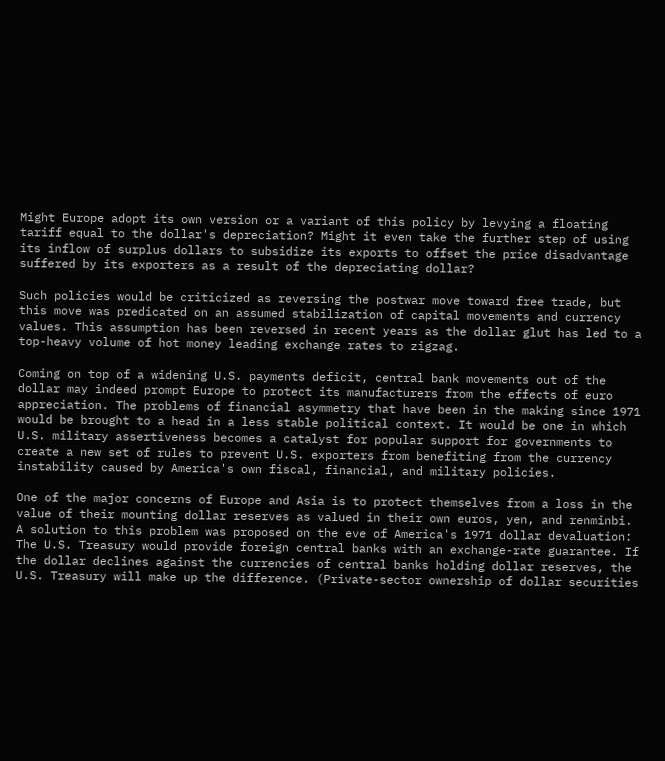Might Europe adopt its own version or a variant of this policy by levying a floating tariff equal to the dollar's depreciation? Might it even take the further step of using its inflow of surplus dollars to subsidize its exports to offset the price disadvantage suffered by its exporters as a result of the depreciating dollar?

Such policies would be criticized as reversing the postwar move toward free trade, but this move was predicated on an assumed stabilization of capital movements and currency values. This assumption has been reversed in recent years as the dollar glut has led to a top-heavy volume of hot money leading exchange rates to zigzag.

Coming on top of a widening U.S. payments deficit, central bank movements out of the dollar may indeed prompt Europe to protect its manufacturers from the effects of euro appreciation. The problems of financial asymmetry that have been in the making since 1971 would be brought to a head in a less stable political context. It would be one in which U.S. military assertiveness becomes a catalyst for popular support for governments to create a new set of rules to prevent U.S. exporters from benefiting from the currency instability caused by America's own fiscal, financial, and military policies.

One of the major concerns of Europe and Asia is to protect themselves from a loss in the value of their mounting dollar reserves as valued in their own euros, yen, and renminbi. A solution to this problem was proposed on the eve of America's 1971 dollar devaluation: The U.S. Treasury would provide foreign central banks with an exchange-rate guarantee. If the dollar declines against the currencies of central banks holding dollar reserves, the U.S. Treasury will make up the difference. (Private-sector ownership of dollar securities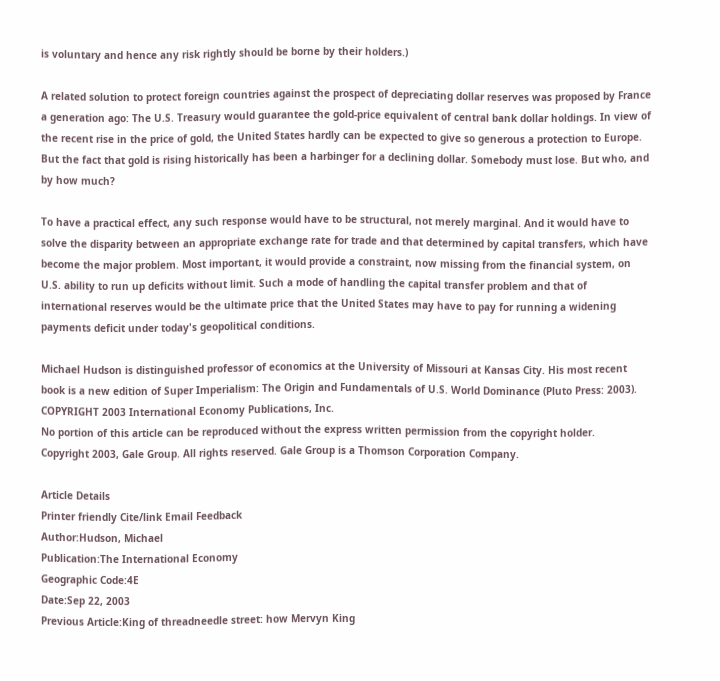is voluntary and hence any risk rightly should be borne by their holders.)

A related solution to protect foreign countries against the prospect of depreciating dollar reserves was proposed by France a generation ago: The U.S. Treasury would guarantee the gold-price equivalent of central bank dollar holdings. In view of the recent rise in the price of gold, the United States hardly can be expected to give so generous a protection to Europe. But the fact that gold is rising historically has been a harbinger for a declining dollar. Somebody must lose. But who, and by how much?

To have a practical effect, any such response would have to be structural, not merely marginal. And it would have to solve the disparity between an appropriate exchange rate for trade and that determined by capital transfers, which have become the major problem. Most important, it would provide a constraint, now missing from the financial system, on U.S. ability to run up deficits without limit. Such a mode of handling the capital transfer problem and that of international reserves would be the ultimate price that the United States may have to pay for running a widening payments deficit under today's geopolitical conditions.

Michael Hudson is distinguished professor of economics at the University of Missouri at Kansas City. His most recent book is a new edition of Super Imperialism: The Origin and Fundamentals of U.S. World Dominance (Pluto Press: 2003).
COPYRIGHT 2003 International Economy Publications, Inc.
No portion of this article can be reproduced without the express written permission from the copyright holder.
Copyright 2003, Gale Group. All rights reserved. Gale Group is a Thomson Corporation Company.

Article Details
Printer friendly Cite/link Email Feedback
Author:Hudson, Michael
Publication:The International Economy
Geographic Code:4E
Date:Sep 22, 2003
Previous Article:King of threadneedle street: how Mervyn King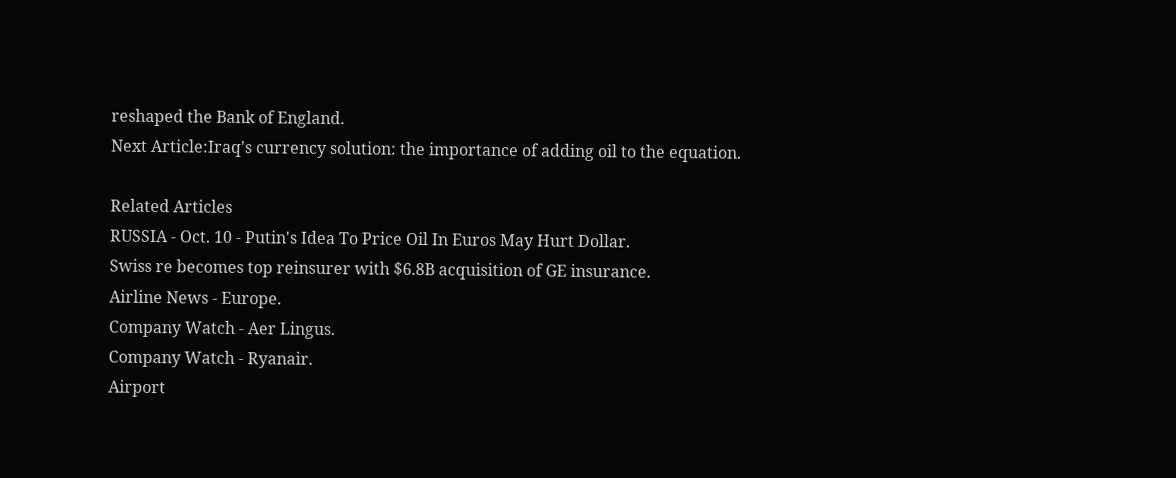reshaped the Bank of England.
Next Article:Iraq's currency solution: the importance of adding oil to the equation.

Related Articles
RUSSIA - Oct. 10 - Putin's Idea To Price Oil In Euros May Hurt Dollar.
Swiss re becomes top reinsurer with $6.8B acquisition of GE insurance.
Airline News - Europe.
Company Watch - Aer Lingus.
Company Watch - Ryanair.
Airport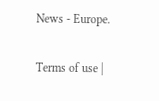News - Europe.

Terms of use |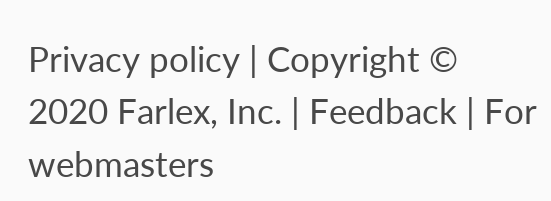Privacy policy | Copyright © 2020 Farlex, Inc. | Feedback | For webmasters